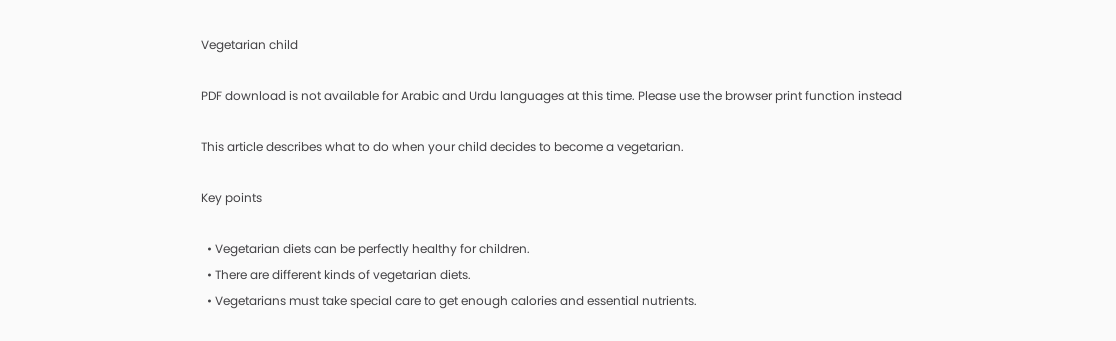Vegetarian child

PDF download is not available for Arabic and Urdu languages at this time. Please use the browser print function instead

This article describes what to do when your child decides to become a vegetarian.

Key points

  • Vegetarian diets can be perfectly healthy for children.
  • There are different kinds of vegetarian diets.
  • Vegetarians must take special care to get enough calories and essential nutrients.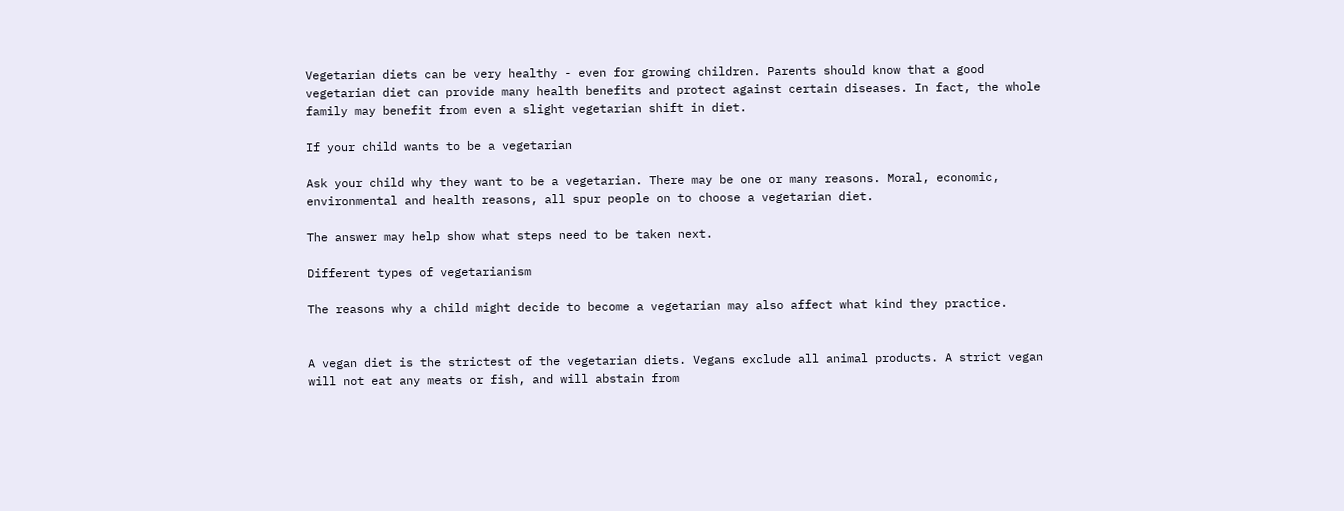Vegetarian diets can be very healthy - even for growing children. Parents should know that a good vegetarian diet can provide many health benefits and protect against certain diseases. In fact, the whole family may benefit from even a slight vegetarian shift in diet.

If your child wants to be a vegetarian

Ask your child why they want to be a vegetarian. There may be one or many reasons. Moral, economic, environmental and health reasons, all spur people on to choose a vegetarian diet.

The answer may help show what steps need to be taken next.

Different types of vegetarianism

The reasons why a child might decide to become a vegetarian may also affect what kind they practice.


A vegan diet is the strictest of the vegetarian diets. Vegans exclude all animal products. A strict vegan will not eat any meats or fish, and will abstain from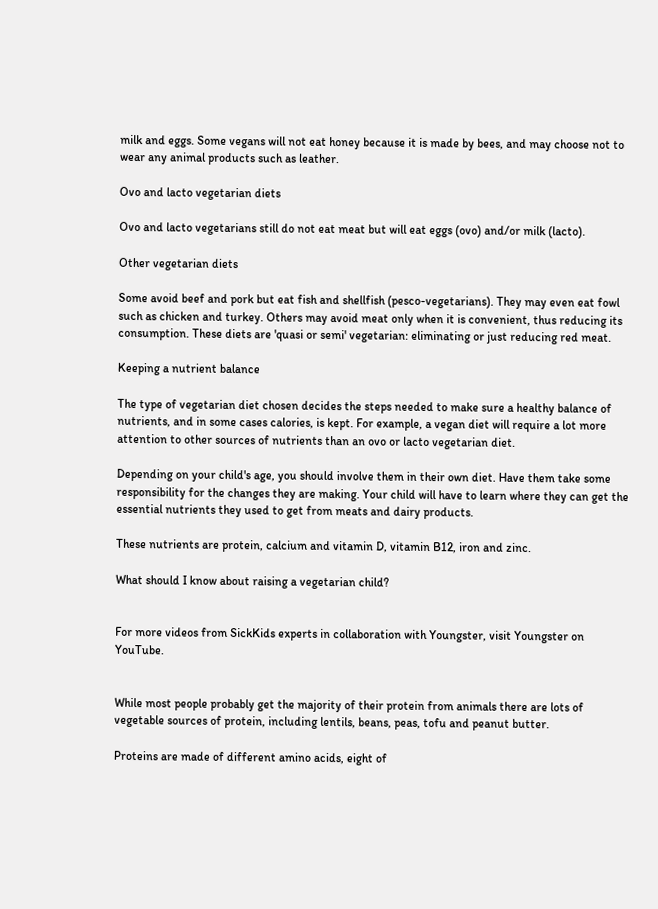milk and eggs. Some vegans will not eat honey because it is made by bees, and may choose not to wear any animal products such as leather.

Ovo and lacto vegetarian diets

Ovo and lacto vegetarians still do not eat meat but will eat eggs (ovo) and/or milk (lacto).

Other vegetarian diets

Some avoid beef and pork but eat fish and shellfish (pesco-vegetarians). They may even eat fowl such as chicken and turkey. Others may avoid meat only when it is convenient, thus reducing its consumption. These diets are 'quasi or semi' vegetarian: eliminating or just reducing red meat.

Keeping a nutrient balance

The type of vegetarian diet chosen decides the steps needed to make sure a healthy balance of nutrients, and in some cases calories, is kept. For example, a vegan diet will require a lot more attention to other sources of nutrients than an ovo or lacto vegetarian diet.

Depending on your child's age, you should involve them in their own diet. Have them take some responsibility for the changes they are making. Your child will have to learn where they can get the essential nutrients they used to get from meats and dairy products.

These nutrients are protein, calcium and vitamin D, vitamin B12, iron and zinc.

What should I know about raising a vegetarian child?


For more videos from SickKids experts in collaboration with Youngster, visit Youngster on YouTube.


While most people probably get the majority of their protein from animals there are lots of vegetable sources of protein, including lentils, beans, peas, tofu and peanut butter.

Proteins are made of different amino acids, eight of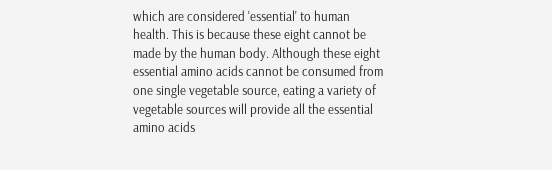which are considered 'essential' to human health. This is because these eight cannot be made by the human body. Although these eight essential amino acids cannot be consumed from one single vegetable source, eating a variety of vegetable sources will provide all the essential amino acids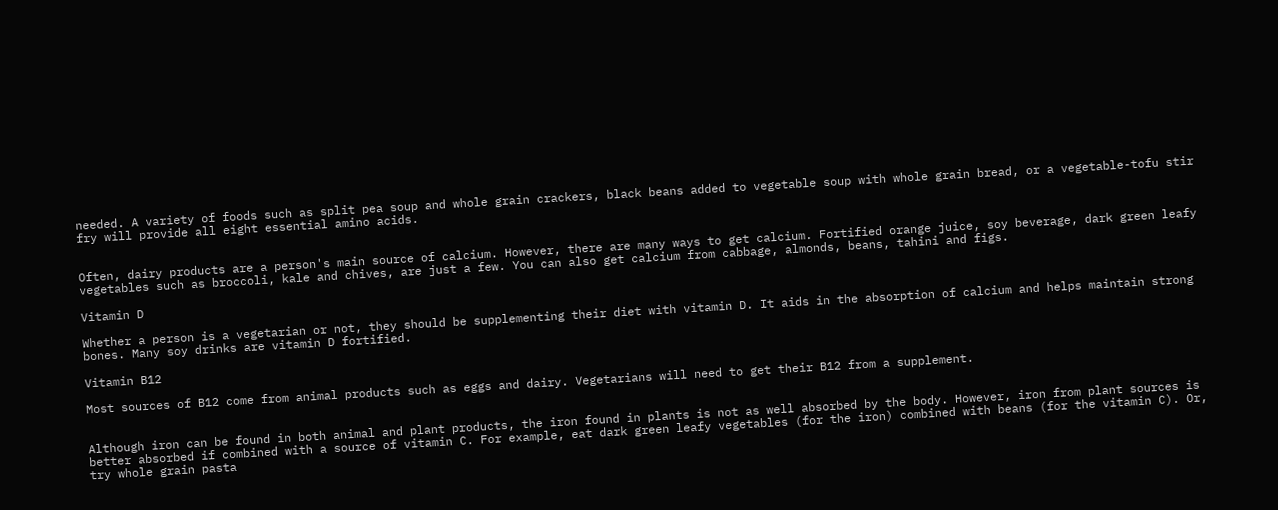needed. A variety of foods such as split pea soup and whole grain crackers, black beans added to vegetable soup with whole grain bread, or a vegetable-tofu stir fry will provide all eight essential amino acids.


Often, dairy products are a person's main source of calcium. However, there are many ways to get calcium. Fortified orange juice, soy beverage, dark green leafy vegetables such as broccoli, kale and chives, are just a few. You can also get calcium from cabbage, almonds, beans, tahini and figs.

Vitamin D

Whether a person is a vegetarian or not, they should be supplementing their diet with vitamin D. It aids in the absorption of calcium and helps maintain strong bones. Many soy drinks are vitamin D fortified.

Vitamin B12

Most sources of B12 come from animal products such as eggs and dairy. Vegetarians will need to get their B12 from a supplement.


Although iron can be found in both animal and plant products, the iron found in plants is not as well absorbed by the body. However, iron from plant sources is better absorbed if combined with a source of vitamin C. For example, eat dark green leafy vegetables (for the iron) combined with beans (for the vitamin C). Or, try whole grain pasta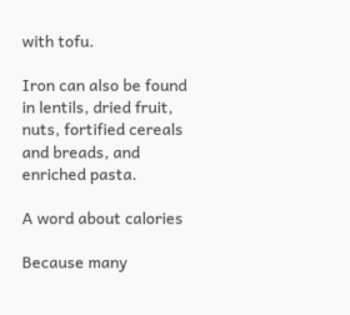with tofu.

Iron can also be found in lentils, dried fruit, nuts, fortified cereals and breads, and enriched pasta.

A word about calories

Because many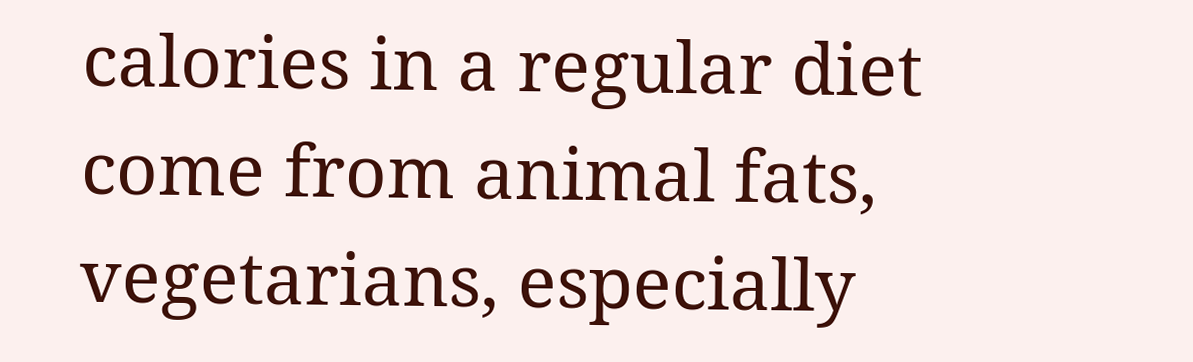calories in a regular diet come from animal fats, vegetarians, especially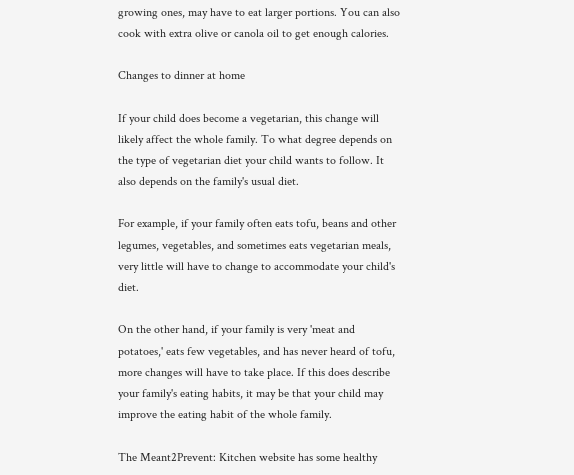growing ones, may have to eat larger portions. You can also cook with extra olive or canola oil to get enough calories.

Changes to dinner at home

If your child does become a vegetarian, this change will likely affect the whole family. To what degree depends on the type of vegetarian diet your child wants to follow. It also depends on the family's usual diet.

For example, if your family often eats tofu, beans and other legumes, vegetables, and sometimes eats vegetarian meals, very little will have to change to accommodate your child's diet.

On the other hand, if your family is very 'meat and potatoes,' eats few vegetables, and has never heard of tofu, more changes will have to take place. If this does describe your family's eating habits, it may be that your child may improve the eating habit of the whole family.

The Meant2Prevent: Kitchen website has some healthy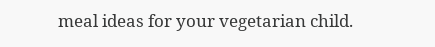meal ideas for your vegetarian child.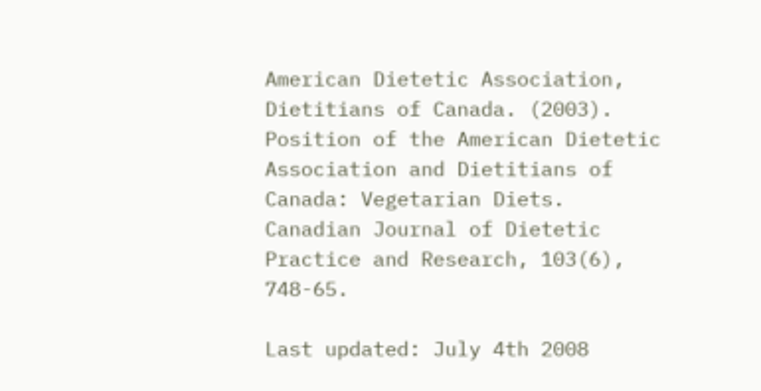American Dietetic Association, Dietitians of Canada. (2003). Position of the American Dietetic Association and Dietitians of Canada: Vegetarian Diets. Canadian Journal of Dietetic Practice and Research, 103(6), 748-65.

Last updated: July 4th 2008